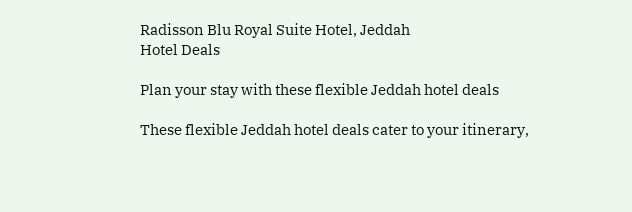Radisson Blu Royal Suite Hotel, Jeddah
Hotel Deals

Plan your stay with these flexible Jeddah hotel deals

These flexible Jeddah hotel deals cater to your itinerary,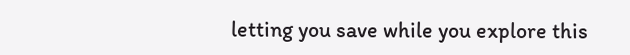letting you save while you explore this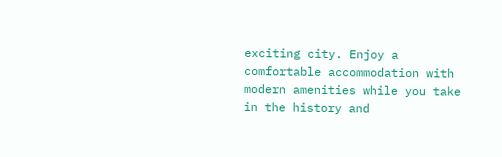exciting city. Enjoy a comfortable accommodation with modern amenities while you take in the history and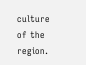culture of the region.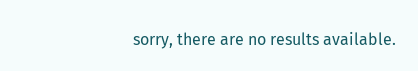sorry, there are no results available.